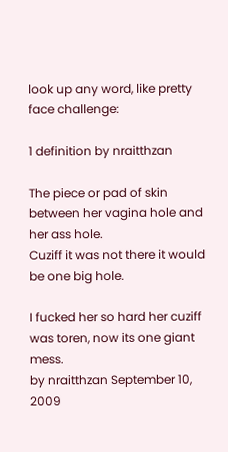look up any word, like pretty face challenge:

1 definition by nraitthzan

The piece or pad of skin between her vagina hole and her ass hole.
Cuziff it was not there it would be one big hole.

I fucked her so hard her cuziff was toren, now its one giant mess.
by nraitthzan September 10, 2009